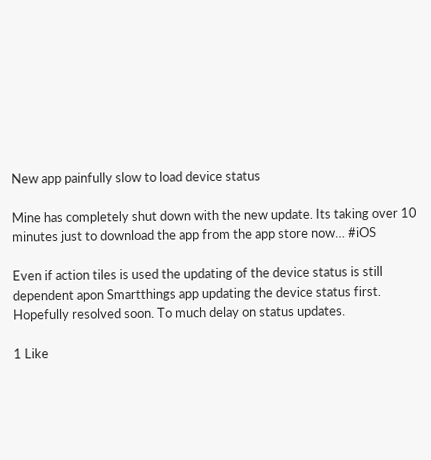New app painfully slow to load device status

Mine has completely shut down with the new update. Its taking over 10 minutes just to download the app from the app store now… #iOS

Even if action tiles is used the updating of the device status is still dependent apon Smartthings app updating the device status first. Hopefully resolved soon. To much delay on status updates.

1 Like